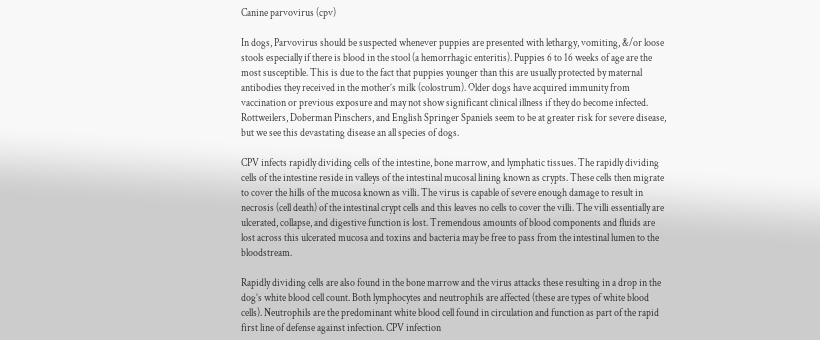Canine parvovirus (cpv)

In dogs, Parvovirus should be suspected whenever puppies are presented with lethargy, vomiting, &/or loose stools especially if there is blood in the stool (a hemorrhagic enteritis). Puppies 6 to 16 weeks of age are the most susceptible. This is due to the fact that puppies younger than this are usually protected by maternal antibodies they received in the mother’s milk (colostrum). Older dogs have acquired immunity from vaccination or previous exposure and may not show significant clinical illness if they do become infected. Rottweilers, Doberman Pinschers, and English Springer Spaniels seem to be at greater risk for severe disease, but we see this devastating disease an all species of dogs.

CPV infects rapidly dividing cells of the intestine, bone marrow, and lymphatic tissues. The rapidly dividing cells of the intestine reside in valleys of the intestinal mucosal lining known as crypts. These cells then migrate to cover the hills of the mucosa known as villi. The virus is capable of severe enough damage to result in necrosis (cell death) of the intestinal crypt cells and this leaves no cells to cover the villi. The villi essentially are ulcerated, collapse, and digestive function is lost. Tremendous amounts of blood components and fluids are lost across this ulcerated mucosa and toxins and bacteria may be free to pass from the intestinal lumen to the bloodstream.

Rapidly dividing cells are also found in the bone marrow and the virus attacks these resulting in a drop in the dog’s white blood cell count. Both lymphocytes and neutrophils are affected (these are types of white blood cells). Neutrophils are the predominant white blood cell found in circulation and function as part of the rapid first line of defense against infection. CPV infection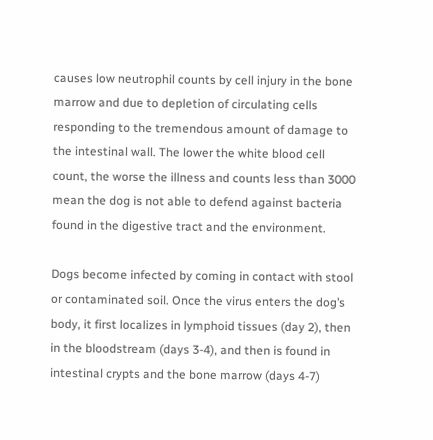causes low neutrophil counts by cell injury in the bone marrow and due to depletion of circulating cells responding to the tremendous amount of damage to the intestinal wall. The lower the white blood cell count, the worse the illness and counts less than 3000 mean the dog is not able to defend against bacteria found in the digestive tract and the environment.

Dogs become infected by coming in contact with stool or contaminated soil. Once the virus enters the dog’s body, it first localizes in lymphoid tissues (day 2), then in the bloodstream (days 3-4), and then is found in intestinal crypts and the bone marrow (days 4-7)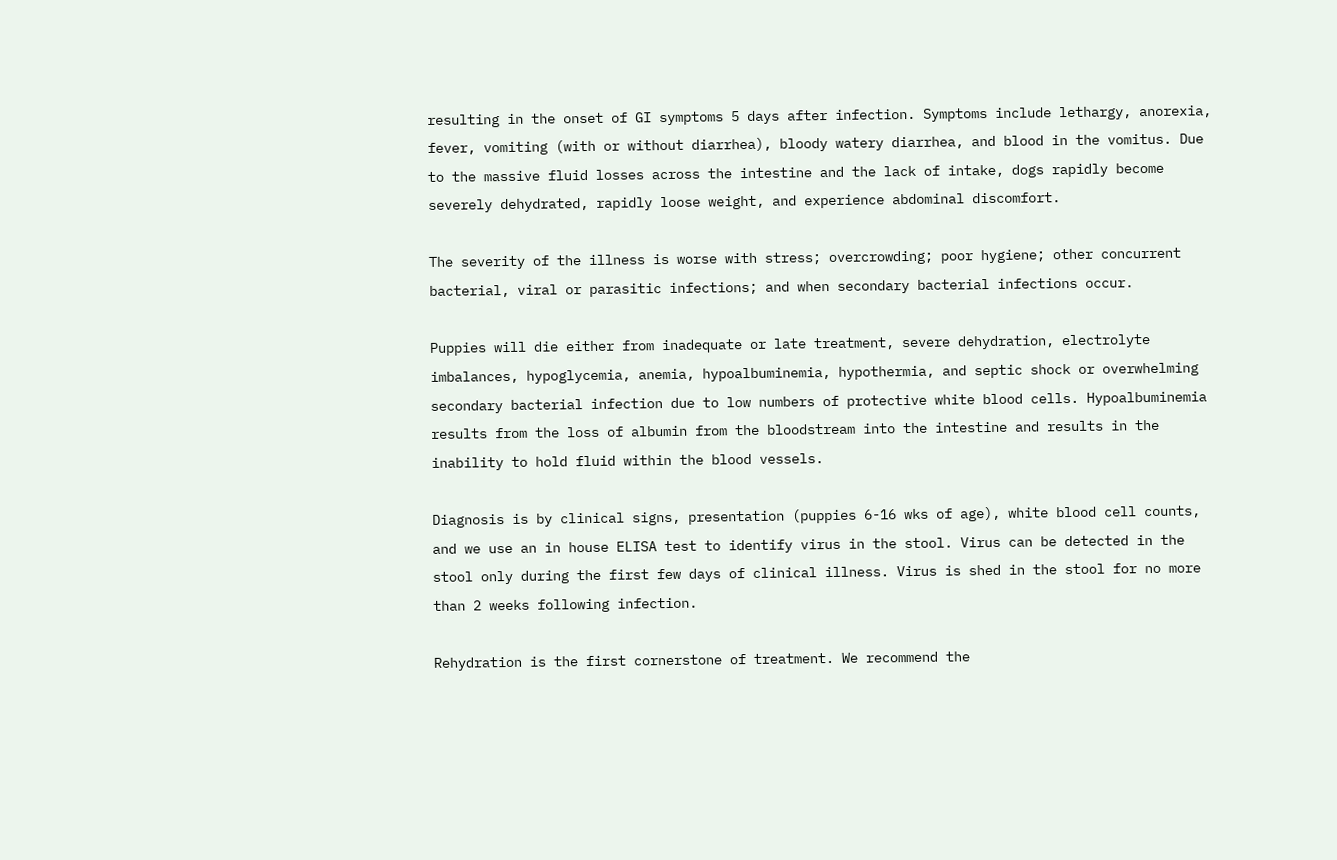resulting in the onset of GI symptoms 5 days after infection. Symptoms include lethargy, anorexia, fever, vomiting (with or without diarrhea), bloody watery diarrhea, and blood in the vomitus. Due to the massive fluid losses across the intestine and the lack of intake, dogs rapidly become severely dehydrated, rapidly loose weight, and experience abdominal discomfort.

The severity of the illness is worse with stress; overcrowding; poor hygiene; other concurrent bacterial, viral or parasitic infections; and when secondary bacterial infections occur.

Puppies will die either from inadequate or late treatment, severe dehydration, electrolyte imbalances, hypoglycemia, anemia, hypoalbuminemia, hypothermia, and septic shock or overwhelming secondary bacterial infection due to low numbers of protective white blood cells. Hypoalbuminemia results from the loss of albumin from the bloodstream into the intestine and results in the inability to hold fluid within the blood vessels.

Diagnosis is by clinical signs, presentation (puppies 6-16 wks of age), white blood cell counts, and we use an in house ELISA test to identify virus in the stool. Virus can be detected in the stool only during the first few days of clinical illness. Virus is shed in the stool for no more than 2 weeks following infection.

Rehydration is the first cornerstone of treatment. We recommend the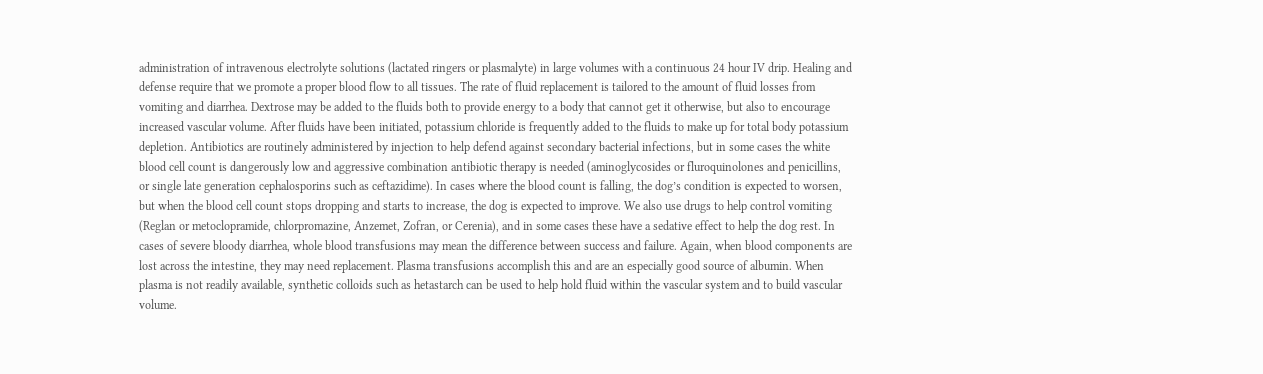administration of intravenous electrolyte solutions (lactated ringers or plasmalyte) in large volumes with a continuous 24 hour IV drip. Healing and defense require that we promote a proper blood flow to all tissues. The rate of fluid replacement is tailored to the amount of fluid losses from vomiting and diarrhea. Dextrose may be added to the fluids both to provide energy to a body that cannot get it otherwise, but also to encourage increased vascular volume. After fluids have been initiated, potassium chloride is frequently added to the fluids to make up for total body potassium depletion. Antibiotics are routinely administered by injection to help defend against secondary bacterial infections, but in some cases the white blood cell count is dangerously low and aggressive combination antibiotic therapy is needed (aminoglycosides or fluroquinolones and penicillins, or single late generation cephalosporins such as ceftazidime). In cases where the blood count is falling, the dog’s condition is expected to worsen, but when the blood cell count stops dropping and starts to increase, the dog is expected to improve. We also use drugs to help control vomiting (Reglan or metoclopramide, chlorpromazine, Anzemet, Zofran, or Cerenia), and in some cases these have a sedative effect to help the dog rest. In cases of severe bloody diarrhea, whole blood transfusions may mean the difference between success and failure. Again, when blood components are lost across the intestine, they may need replacement. Plasma transfusions accomplish this and are an especially good source of albumin. When plasma is not readily available, synthetic colloids such as hetastarch can be used to help hold fluid within the vascular system and to build vascular volume.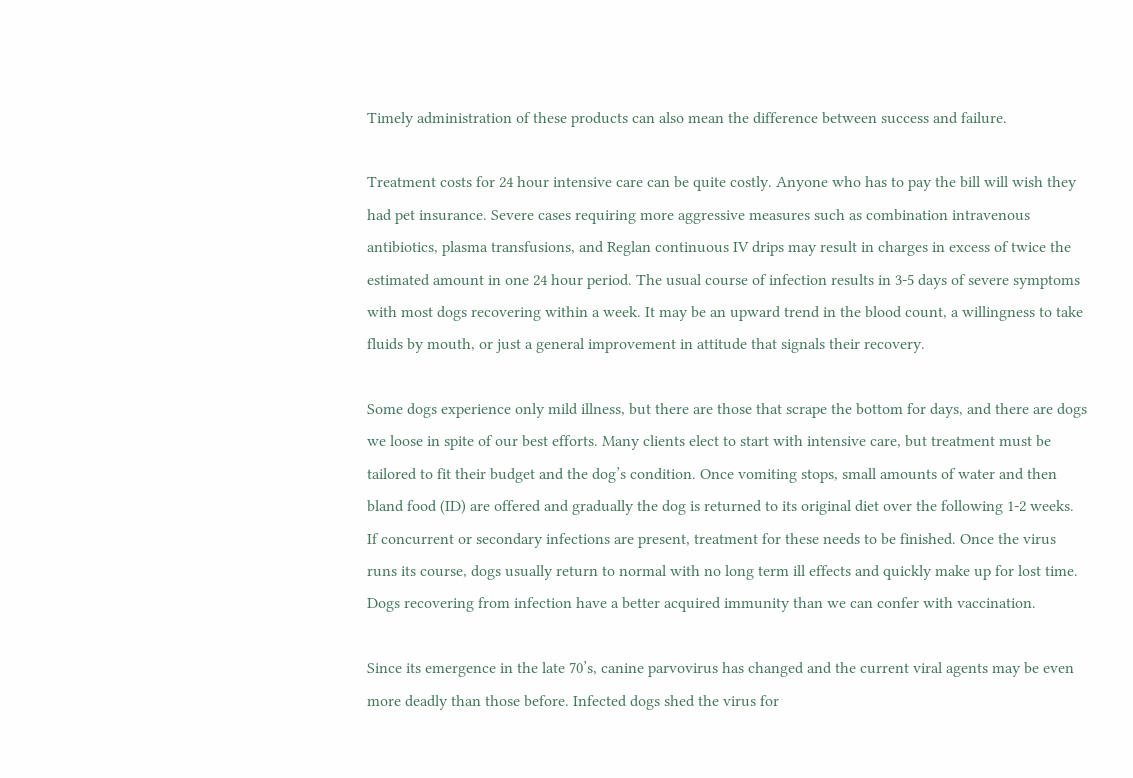Timely administration of these products can also mean the difference between success and failure.

Treatment costs for 24 hour intensive care can be quite costly. Anyone who has to pay the bill will wish they had pet insurance. Severe cases requiring more aggressive measures such as combination intravenous antibiotics, plasma transfusions, and Reglan continuous IV drips may result in charges in excess of twice the estimated amount in one 24 hour period. The usual course of infection results in 3-5 days of severe symptoms with most dogs recovering within a week. It may be an upward trend in the blood count, a willingness to take fluids by mouth, or just a general improvement in attitude that signals their recovery.

Some dogs experience only mild illness, but there are those that scrape the bottom for days, and there are dogs we loose in spite of our best efforts. Many clients elect to start with intensive care, but treatment must be tailored to fit their budget and the dog’s condition. Once vomiting stops, small amounts of water and then bland food (ID) are offered and gradually the dog is returned to its original diet over the following 1-2 weeks. If concurrent or secondary infections are present, treatment for these needs to be finished. Once the virus runs its course, dogs usually return to normal with no long term ill effects and quickly make up for lost time. Dogs recovering from infection have a better acquired immunity than we can confer with vaccination.

Since its emergence in the late 70’s, canine parvovirus has changed and the current viral agents may be even more deadly than those before. Infected dogs shed the virus for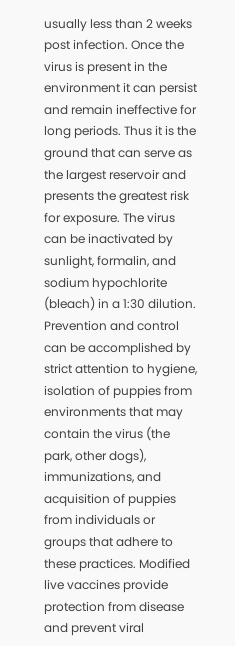usually less than 2 weeks post infection. Once the virus is present in the environment it can persist and remain ineffective for long periods. Thus it is the ground that can serve as the largest reservoir and presents the greatest risk for exposure. The virus can be inactivated by sunlight, formalin, and sodium hypochlorite (bleach) in a 1:30 dilution. Prevention and control can be accomplished by strict attention to hygiene, isolation of puppies from environments that may contain the virus (the park, other dogs), immunizations, and acquisition of puppies from individuals or groups that adhere to these practices. Modified live vaccines provide protection from disease and prevent viral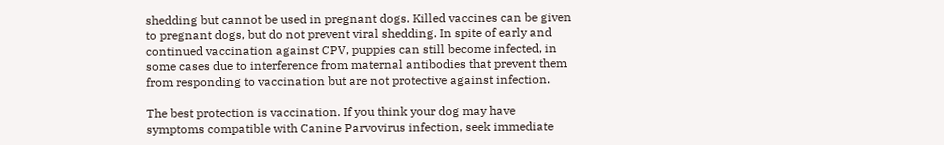shedding but cannot be used in pregnant dogs. Killed vaccines can be given to pregnant dogs, but do not prevent viral shedding. In spite of early and continued vaccination against CPV, puppies can still become infected, in some cases due to interference from maternal antibodies that prevent them from responding to vaccination but are not protective against infection.

The best protection is vaccination. If you think your dog may have symptoms compatible with Canine Parvovirus infection, seek immediate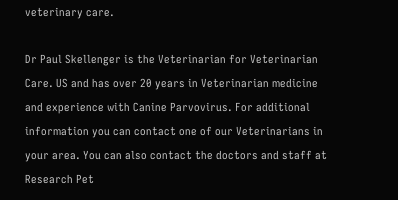veterinary care.

Dr Paul Skellenger is the Veterinarian for Veterinarian Care. US and has over 20 years in Veterinarian medicine and experience with Canine Parvovirus. For additional information you can contact one of our Veterinarians in your area. You can also contact the doctors and staff at Research Pet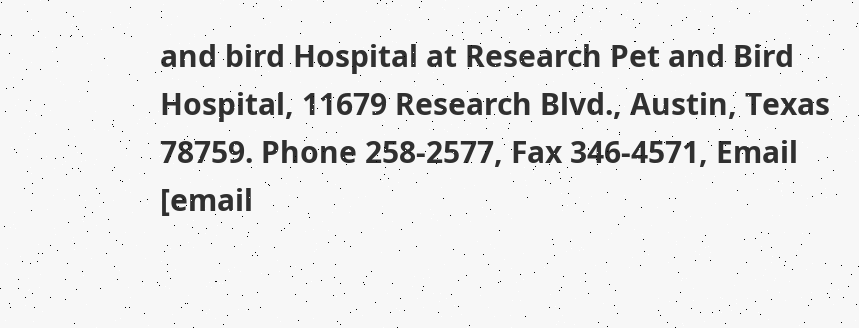and bird Hospital at Research Pet and Bird Hospital, 11679 Research Blvd., Austin, Texas 78759. Phone 258-2577, Fax 346-4571, Email [email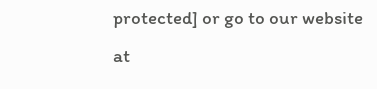protected] or go to our website at